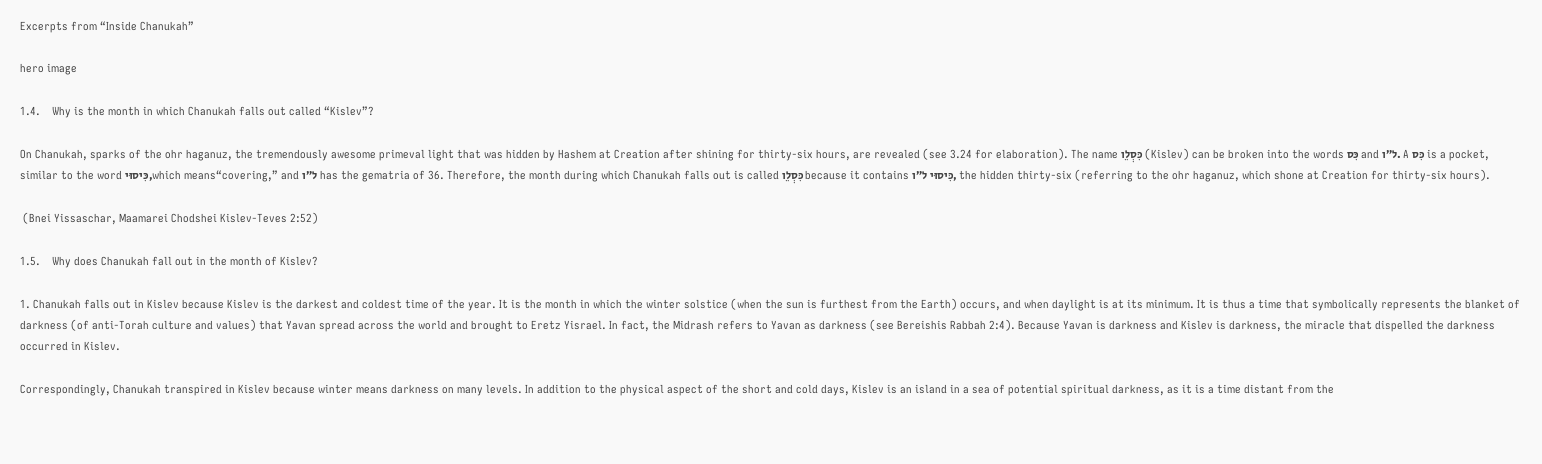Excerpts from “Inside Chanukah”

hero image

1.4.    Why is the month in which Chanukah falls out called “Kislev”?

On Chanukah, sparks of the ohr haganuz, the tremendously awesome primeval light that was hidden by Hashem at Creation after shining for thirty-six hours, are revealed (see 3.24 for elaboration). The name כִּסְלֵו (Kislev) can be broken into the words כִּס and ל”ו. A כִּס is a pocket, similar to the word כִּיסוּי,which means“covering,” and ל”ו has the gematria of 36. Therefore, the month during which Chanukah falls out is called כִּסְלֵו because it contains כִּיסוּי ל”ו, the hidden thirty-six (referring to the ohr haganuz, which shone at Creation for thirty-six hours).

 (Bnei Yissaschar, Maamarei Chodshei Kislev-Teves 2:52)

1.5.    Why does Chanukah fall out in the month of Kislev?

1. Chanukah falls out in Kislev because Kislev is the darkest and coldest time of the year. It is the month in which the winter solstice (when the sun is furthest from the Earth) occurs, and when daylight is at its minimum. It is thus a time that symbolically represents the blanket of darkness (of anti-Torah culture and values) that Yavan spread across the world and brought to Eretz Yisrael. In fact, the Midrash refers to Yavan as darkness (see Bereishis Rabbah 2:4). Because Yavan is darkness and Kislev is darkness, the miracle that dispelled the darkness occurred in Kislev.

Correspondingly, Chanukah transpired in Kislev because winter means darkness on many levels. In addition to the physical aspect of the short and cold days, Kislev is an island in a sea of potential spiritual darkness, as it is a time distant from the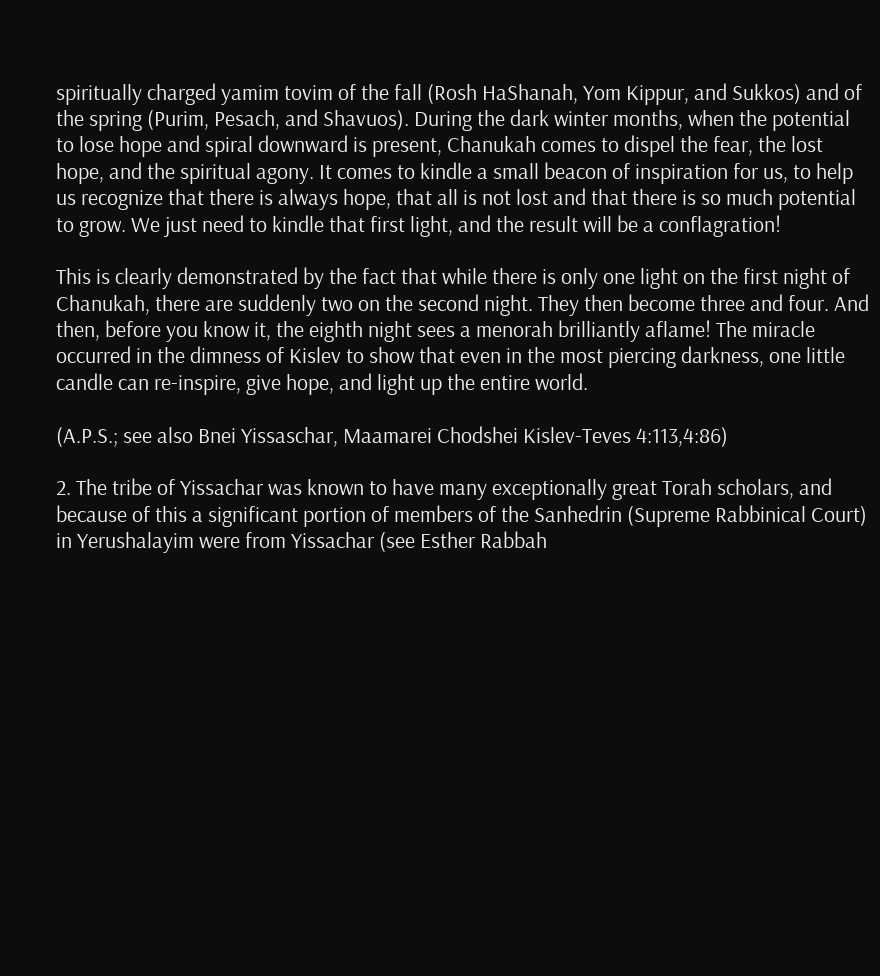spiritually charged yamim tovim of the fall (Rosh HaShanah, Yom Kippur, and Sukkos) and of the spring (Purim, Pesach, and Shavuos). During the dark winter months, when the potential to lose hope and spiral downward is present, Chanukah comes to dispel the fear, the lost hope, and the spiritual agony. It comes to kindle a small beacon of inspiration for us, to help us recognize that there is always hope, that all is not lost and that there is so much potential to grow. We just need to kindle that first light, and the result will be a conflagration!

This is clearly demonstrated by the fact that while there is only one light on the first night of Chanukah, there are suddenly two on the second night. They then become three and four. And then, before you know it, the eighth night sees a menorah brilliantly aflame! The miracle occurred in the dimness of Kislev to show that even in the most piercing darkness, one little candle can re-inspire, give hope, and light up the entire world.

(A.P.S.; see also Bnei Yissaschar, Maamarei Chodshei Kislev-Teves 4:113,4:86)

2. The tribe of Yissachar was known to have many exceptionally great Torah scholars, and because of this a significant portion of members of the Sanhedrin (Supreme Rabbinical Court) in Yerushalayim were from Yissachar (see Esther Rabbah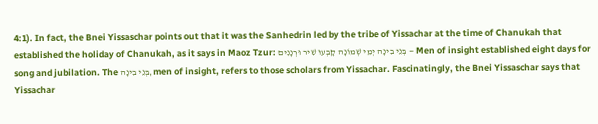4:1). In fact, the Bnei Yissaschar points out that it was the Sanhedrin led by the tribe of Yissachar at the time of Chanukah that established the holiday of Chanukah, as it says in Maoz Tzur: בְּנֵי בִינָה יְמֵי שְׁמוֹנָה קָבְעוּ שִׁיר וּרְנָנִים — Men of insight established eight days for song and jubilation. The בְּנֵי בִינָה,men of insight, refers to those scholars from Yissachar. Fascinatingly, the Bnei Yissaschar says that Yissachar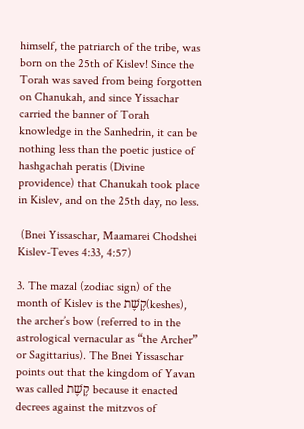himself, the patriarch of the tribe, was born on the 25th of Kislev! Since the Torah was saved from being forgotten on Chanukah, and since Yissachar carried the banner of Torah knowledge in the Sanhedrin, it can be nothing less than the poetic justice of hashgachah peratis (Divine providence) that Chanukah took place in Kislev, and on the 25th day, no less.

 (Bnei Yissaschar, Maamarei Chodshei Kislev-Teves 4:33, 4:57)

3. The mazal (zodiac sign) of the month of Kislev is the קֶשֶׁת(keshes), the archer’s bow (referred to in the astrological vernacular as “the Archer” or Sagittarius). The Bnei Yissaschar points out that the kingdom of Yavan was called קֶשֶׁת because it enacted decrees against the mitzvos of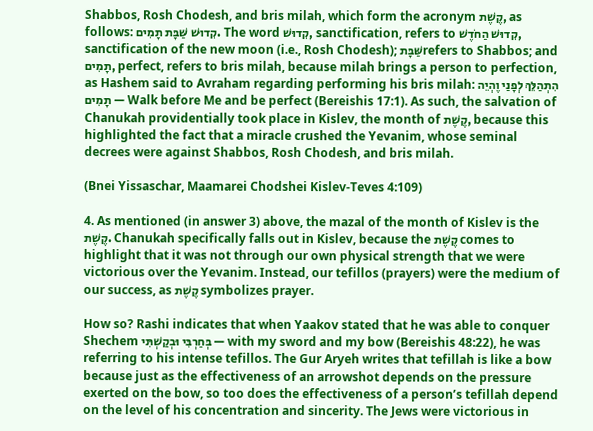Shabbos, Rosh Chodesh, and bris milah, which form the acronym קֶשֶׁת, as follows: קִדוּשׁ שַּׁבָּת תָמִים. The word קִדוּשׁ, sanctification, refers to קִדוּשׁ הַחֹדֶשׁ, sanctification of the new moon (i.e., Rosh Chodesh); שַּׁבָּתrefers to Shabbos; and תָמִים, perfect, refers to bris milah, because milah brings a person to perfection, as Hashem said to Avraham regarding performing his bris milah: הִתְהַלֵּךְ לְפָנַי וֶהְיֵה תָמִים — Walk before Me and be perfect (Bereishis 17:1). As such, the salvation of Chanukah providentially took place in Kislev, the month of קֶשֶׁת, because this highlighted the fact that a miracle crushed the Yevanim, whose seminal decrees were against Shabbos, Rosh Chodesh, and bris milah.

(Bnei Yissaschar, Maamarei Chodshei Kislev-Teves 4:109)

4. As mentioned (in answer 3) above, the mazal of the month of Kislev is the קֶשֶׁת. Chanukah specifically falls out in Kislev, because the קֶשֶׁת comes to highlight that it was not through our own physical strength that we were victorious over the Yevanim. Instead, our tefillos (prayers) were the medium of our success, as קֶשֶׁת symbolizes prayer.

How so? Rashi indicates that when Yaakov stated that he was able to conquer Shechem בְּחַרְבִּי וּבְקַשְׁתִּי — with my sword and my bow (Bereishis 48:22), he was referring to his intense tefillos. The Gur Aryeh writes that tefillah is like a bow because just as the effectiveness of an arrowshot depends on the pressure exerted on the bow, so too does the effectiveness of a person’s tefillah depend on the level of his concentration and sincerity. The Jews were victorious in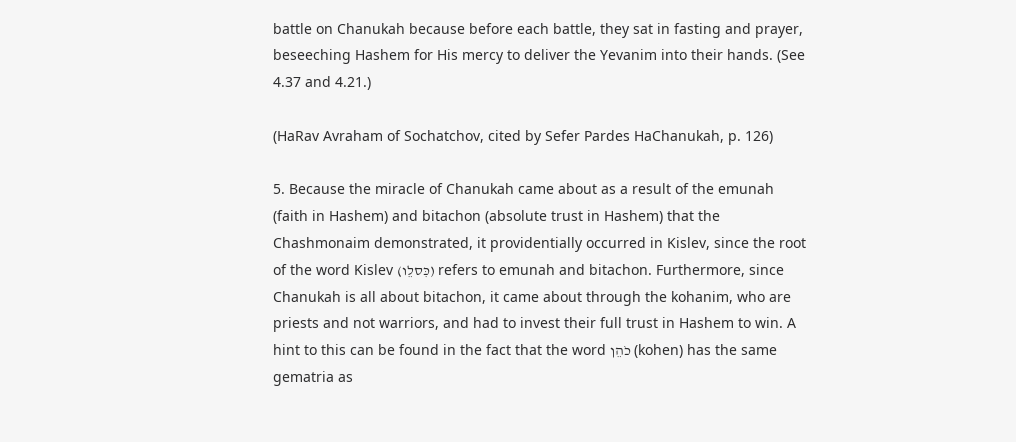battle on Chanukah because before each battle, they sat in fasting and prayer, beseeching Hashem for His mercy to deliver the Yevanim into their hands. (See 4.37 and 4.21.)

(HaRav Avraham of Sochatchov, cited by Sefer Pardes HaChanukah, p. 126)

5. Because the miracle of Chanukah came about as a result of the emunah (faith in Hashem) and bitachon (absolute trust in Hashem) that the Chashmonaim demonstrated, it providentially occurred in Kislev, since the root of the word Kislev (כִּסלֵו) refers to emunah and bitachon. Furthermore, since Chanukah is all about bitachon, it came about through the kohanim, who are priests and not warriors, and had to invest their full trust in Hashem to win. A hint to this can be found in the fact that the word כֹהֵן (kohen) has the same gematria as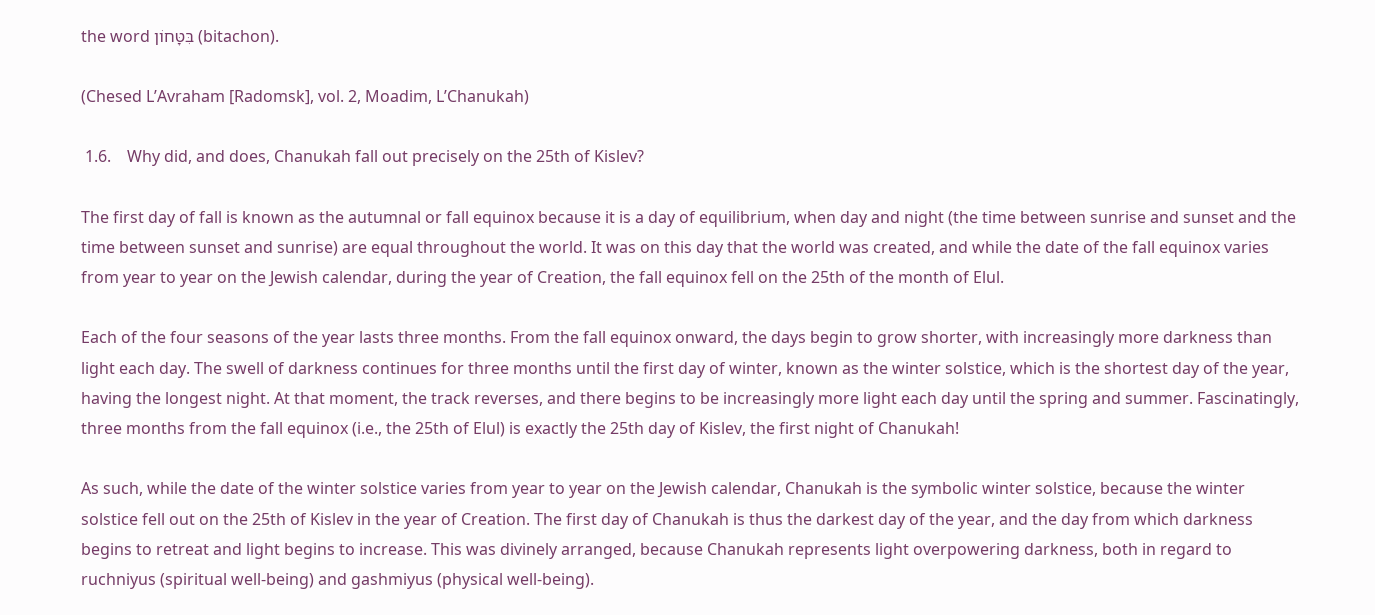the word בִּטָּחוֹן (bitachon).

(Chesed L’Avraham [Radomsk], vol. 2, Moadim, L’Chanukah)

 1.6.    Why did, and does, Chanukah fall out precisely on the 25th of Kislev?

The first day of fall is known as the autumnal or fall equinox because it is a day of equilibrium, when day and night (the time between sunrise and sunset and the time between sunset and sunrise) are equal throughout the world. It was on this day that the world was created, and while the date of the fall equinox varies from year to year on the Jewish calendar, during the year of Creation, the fall equinox fell on the 25th of the month of Elul.

Each of the four seasons of the year lasts three months. From the fall equinox onward, the days begin to grow shorter, with increasingly more darkness than light each day. The swell of darkness continues for three months until the first day of winter, known as the winter solstice, which is the shortest day of the year, having the longest night. At that moment, the track reverses, and there begins to be increasingly more light each day until the spring and summer. Fascinatingly, three months from the fall equinox (i.e., the 25th of Elul) is exactly the 25th day of Kislev, the first night of Chanukah!

As such, while the date of the winter solstice varies from year to year on the Jewish calendar, Chanukah is the symbolic winter solstice, because the winter solstice fell out on the 25th of Kislev in the year of Creation. The first day of Chanukah is thus the darkest day of the year, and the day from which darkness begins to retreat and light begins to increase. This was divinely arranged, because Chanukah represents light overpowering darkness, both in regard to ruchniyus (spiritual well-being) and gashmiyus (physical well-being).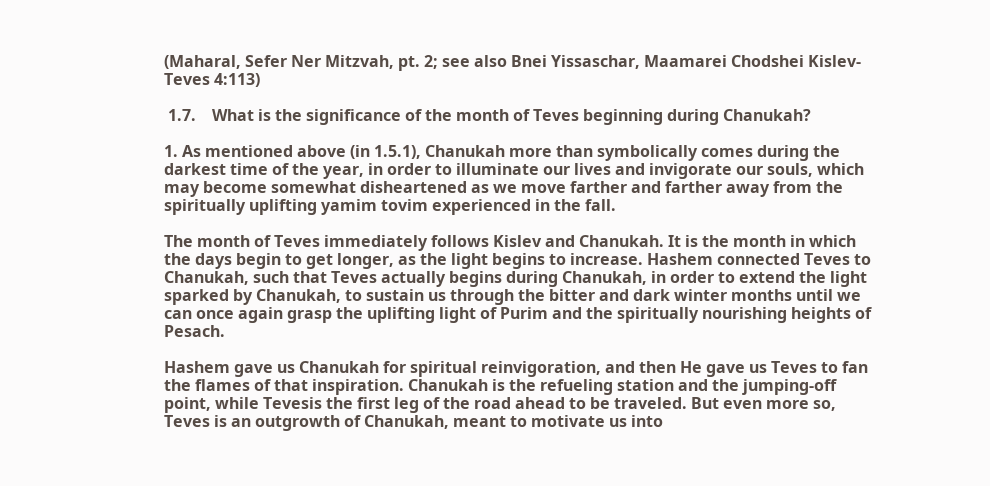(Maharal, Sefer Ner Mitzvah, pt. 2; see also Bnei Yissaschar, Maamarei Chodshei Kislev-Teves 4:113)

 1.7.    What is the significance of the month of Teves beginning during Chanukah?

1. As mentioned above (in 1.5.1), Chanukah more than symbolically comes during the darkest time of the year, in order to illuminate our lives and invigorate our souls, which may become somewhat disheartened as we move farther and farther away from the spiritually uplifting yamim tovim experienced in the fall.

The month of Teves immediately follows Kislev and Chanukah. It is the month in which the days begin to get longer, as the light begins to increase. Hashem connected Teves to Chanukah, such that Teves actually begins during Chanukah, in order to extend the light sparked by Chanukah, to sustain us through the bitter and dark winter months until we can once again grasp the uplifting light of Purim and the spiritually nourishing heights of Pesach.

Hashem gave us Chanukah for spiritual reinvigoration, and then He gave us Teves to fan the flames of that inspiration. Chanukah is the refueling station and the jumping-off point, while Tevesis the first leg of the road ahead to be traveled. But even more so, Teves is an outgrowth of Chanukah, meant to motivate us into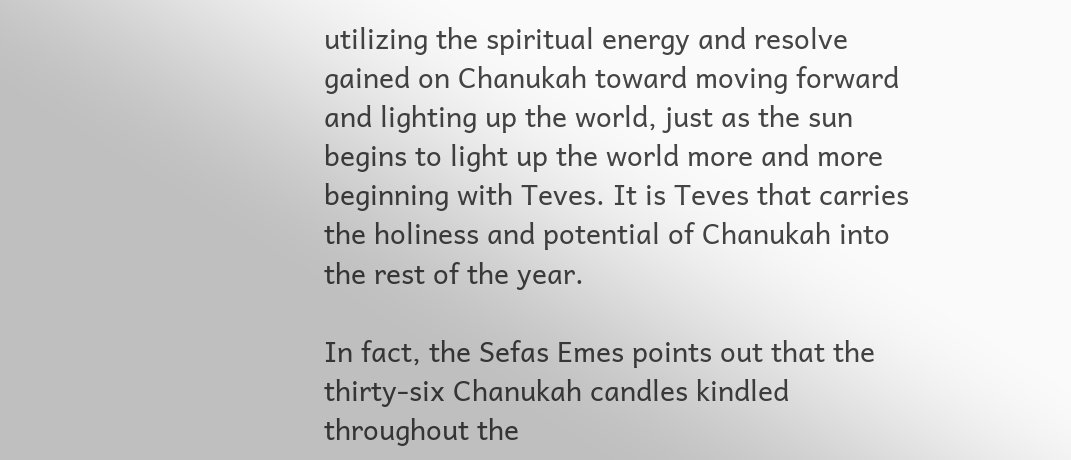utilizing the spiritual energy and resolve gained on Chanukah toward moving forward and lighting up the world, just as the sun begins to light up the world more and more beginning with Teves. It is Teves that carries the holiness and potential of Chanukah into the rest of the year.

In fact, the Sefas Emes points out that the thirty-six Chanukah candles kindled throughout the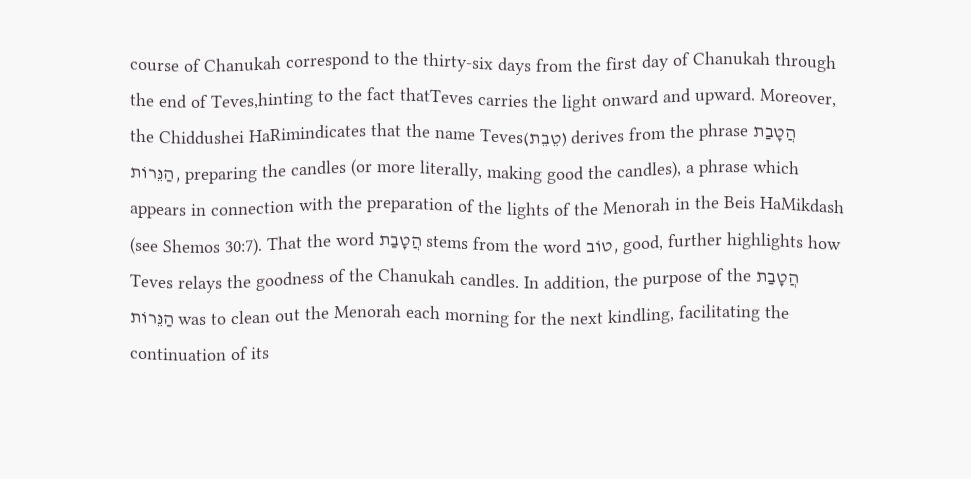course of Chanukah correspond to the thirty-six days from the first day of Chanukah through the end of Teves,hinting to the fact thatTeves carries the light onward and upward. Moreover, the Chiddushei HaRimindicates that the name Teves(טֵבֵת) derives from the phrase הֲטָבַת הַנֵּרוֹת, preparing the candles (or more literally, making good the candles), a phrase which appears in connection with the preparation of the lights of the Menorah in the Beis HaMikdash (see Shemos 30:7). That the word הֲטָבַת stems from the word טוֹב, good, further highlights how Teves relays the goodness of the Chanukah candles. In addition, the purpose of the הֲטָבַת הַנֵּרוֹת was to clean out the Menorah each morning for the next kindling, facilitating the continuation of its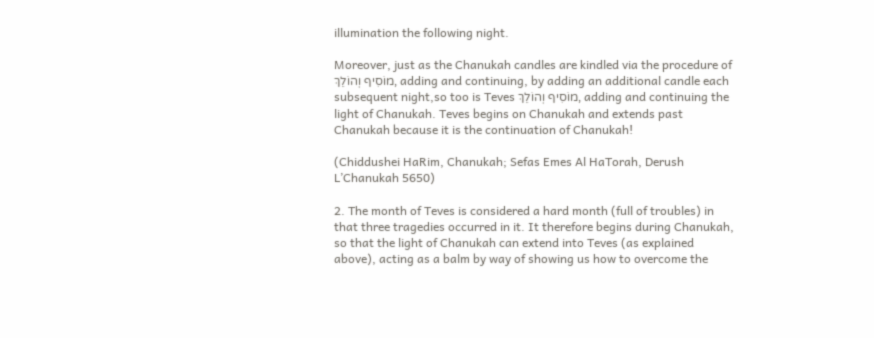illumination the following night.

Moreover, just as the Chanukah candles are kindled via the procedure of מוֹסִיף וְהוֹלֵךְ, adding and continuing, by adding an additional candle each subsequent night,so too is Teves מוֹסִיף וְהוֹלֵךְ, adding and continuing the light of Chanukah. Teves begins on Chanukah and extends past Chanukah because it is the continuation of Chanukah!

(Chiddushei HaRim, Chanukah; Sefas Emes Al HaTorah, Derush L’Chanukah 5650)

2. The month of Teves is considered a hard month (full of troubles) in that three tragedies occurred in it. It therefore begins during Chanukah, so that the light of Chanukah can extend into Teves (as explained above), acting as a balm by way of showing us how to overcome the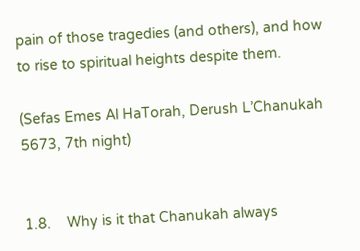pain of those tragedies (and others), and how to rise to spiritual heights despite them.

(Sefas Emes Al HaTorah, Derush L’Chanukah 5673, 7th night)


1.8.    Why is it that Chanukah always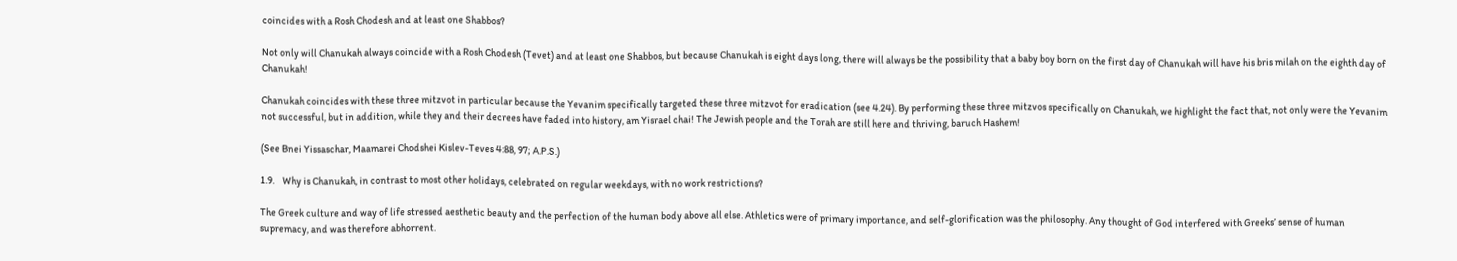coincides with a Rosh Chodesh and at least one Shabbos?

Not only will Chanukah always coincide with a Rosh Chodesh (Tevet) and at least one Shabbos, but because Chanukah is eight days long, there will always be the possibility that a baby boy born on the first day of Chanukah will have his bris milah on the eighth day of Chanukah!

Chanukah coincides with these three mitzvot in particular because the Yevanim specifically targeted these three mitzvot for eradication (see 4.24). By performing these three mitzvos specifically on Chanukah, we highlight the fact that, not only were the Yevanim not successful, but in addition, while they and their decrees have faded into history, am Yisrael chai! The Jewish people and the Torah are still here and thriving, baruch Hashem!

(See Bnei Yissaschar, Maamarei Chodshei Kislev-Teves 4:88, 97; A.P.S.)

1.9.    Why is Chanukah, in contrast to most other holidays, celebrated on regular weekdays, with no work restrictions?

The Greek culture and way of life stressed aesthetic beauty and the perfection of the human body above all else. Athletics were of primary importance, and self-glorification was the philosophy. Any thought of God interfered with Greeks’ sense of human supremacy, and was therefore abhorrent.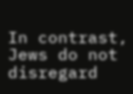In contrast, Jews do not disregard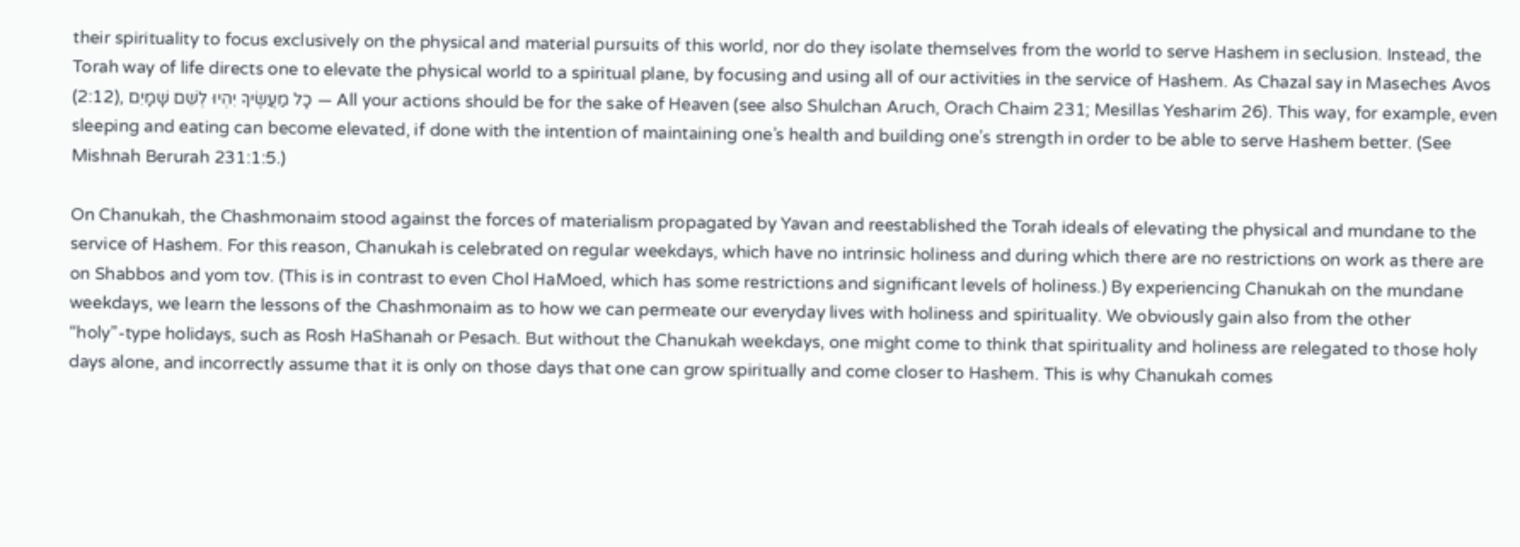their spirituality to focus exclusively on the physical and material pursuits of this world, nor do they isolate themselves from the world to serve Hashem in seclusion. Instead, the Torah way of life directs one to elevate the physical world to a spiritual plane, by focusing and using all of our activities in the service of Hashem. As Chazal say in Maseches Avos (2:12), כָל מַעֲשֶׂיךָ יִהְיוּ לְשֵׁם שָׁמָיִם — All your actions should be for the sake of Heaven (see also Shulchan Aruch, Orach Chaim 231; Mesillas Yesharim 26). This way, for example, even sleeping and eating can become elevated, if done with the intention of maintaining one’s health and building one’s strength in order to be able to serve Hashem better. (See Mishnah Berurah 231:1:5.)

On Chanukah, the Chashmonaim stood against the forces of materialism propagated by Yavan and reestablished the Torah ideals of elevating the physical and mundane to the service of Hashem. For this reason, Chanukah is celebrated on regular weekdays, which have no intrinsic holiness and during which there are no restrictions on work as there are on Shabbos and yom tov. (This is in contrast to even Chol HaMoed, which has some restrictions and significant levels of holiness.) By experiencing Chanukah on the mundane weekdays, we learn the lessons of the Chashmonaim as to how we can permeate our everyday lives with holiness and spirituality. We obviously gain also from the other “holy”-type holidays, such as Rosh HaShanah or Pesach. But without the Chanukah weekdays, one might come to think that spirituality and holiness are relegated to those holy days alone, and incorrectly assume that it is only on those days that one can grow spiritually and come closer to Hashem. This is why Chanukah comes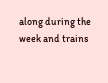along during the week and trains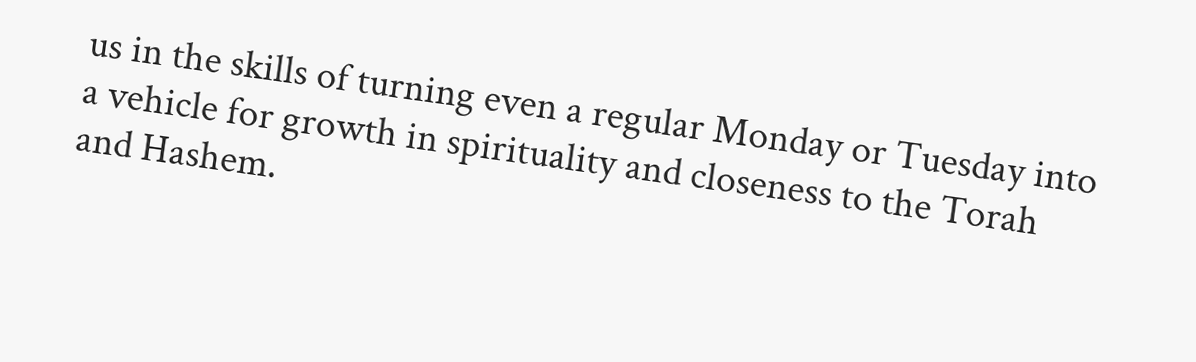us in the skills of turning even a regular Monday or Tuesday into a vehicle for growth in spirituality and closeness to the Torah and Hashem.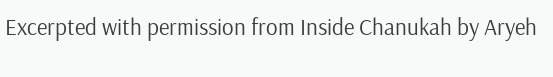Excerpted with permission from Inside Chanukah by Aryeh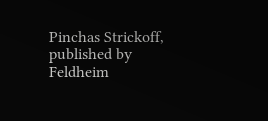Pinchas Strickoff, published by Feldheim